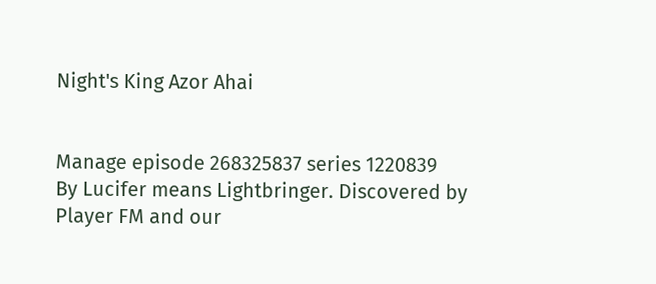Night's King Azor Ahai


Manage episode 268325837 series 1220839
By Lucifer means Lightbringer. Discovered by Player FM and our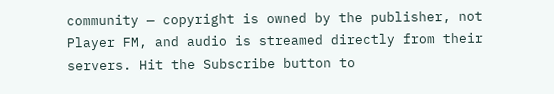community — copyright is owned by the publisher, not Player FM, and audio is streamed directly from their servers. Hit the Subscribe button to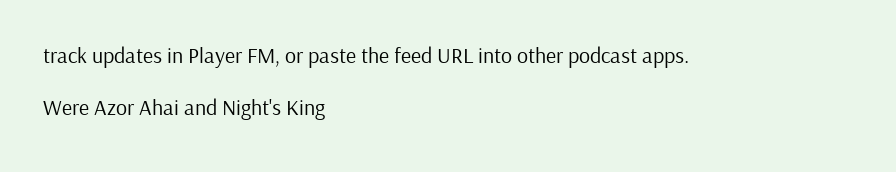track updates in Player FM, or paste the feed URL into other podcast apps.

Were Azor Ahai and Night's King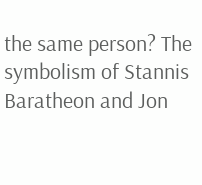the same person? The symbolism of Stannis Baratheon and Jon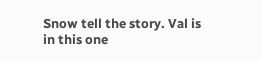Snow tell the story. Val is in this one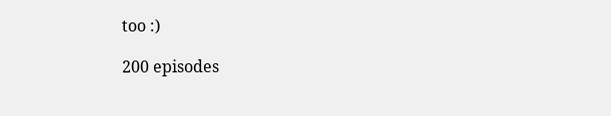too :)

200 episodes